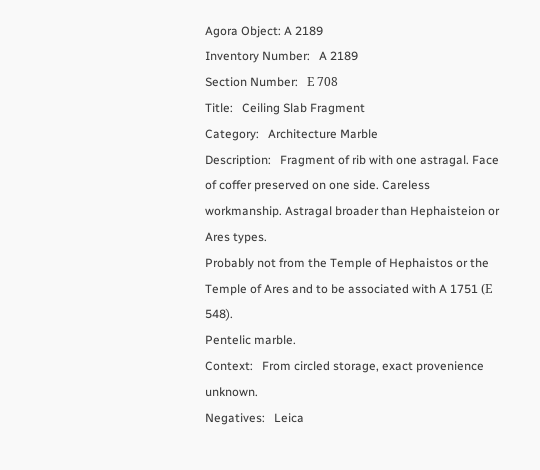Agora Object: A 2189
Inventory Number:   A 2189
Section Number:   Ε 708
Title:   Ceiling Slab Fragment
Category:   Architecture Marble
Description:   Fragment of rib with one astragal. Face of coffer preserved on one side. Careless workmanship. Astragal broader than Hephaisteion or Ares types.
Probably not from the Temple of Hephaistos or the Temple of Ares and to be associated with A 1751 (Ε 548).
Pentelic marble.
Context:   From circled storage, exact provenience unknown.
Negatives:   Leica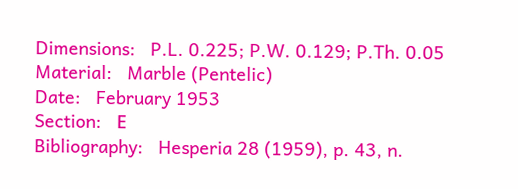Dimensions:   P.L. 0.225; P.W. 0.129; P.Th. 0.05
Material:   Marble (Pentelic)
Date:   February 1953
Section:   Ε
Bibliography:   Hesperia 28 (1959), p. 43, n.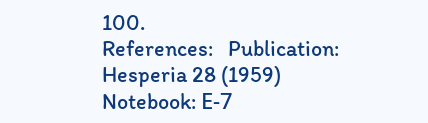100.
References:   Publication: Hesperia 28 (1959)
Notebook: Ε-7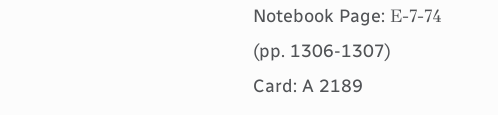Notebook Page: Ε-7-74 (pp. 1306-1307)
Card: A 2189